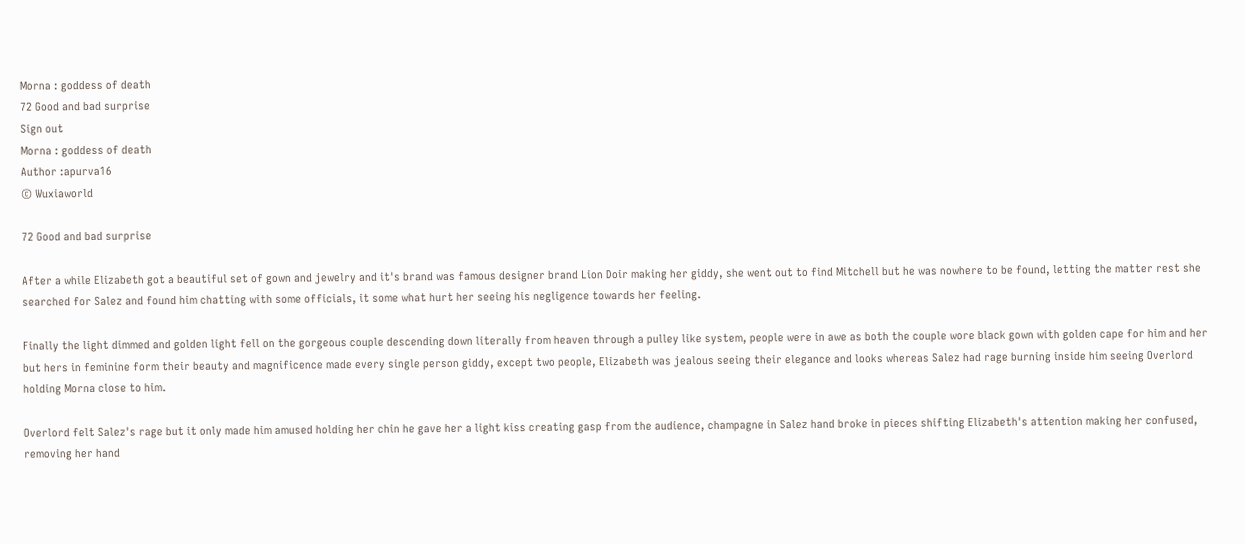Morna : goddess of death
72 Good and bad surprise
Sign out
Morna : goddess of death
Author :apurva16
© Wuxiaworld

72 Good and bad surprise

After a while Elizabeth got a beautiful set of gown and jewelry and it's brand was famous designer brand Lion Doir making her giddy, she went out to find Mitchell but he was nowhere to be found, letting the matter rest she searched for Salez and found him chatting with some officials, it some what hurt her seeing his negligence towards her feeling.

Finally the light dimmed and golden light fell on the gorgeous couple descending down literally from heaven through a pulley like system, people were in awe as both the couple wore black gown with golden cape for him and her but hers in feminine form their beauty and magnificence made every single person giddy, except two people, Elizabeth was jealous seeing their elegance and looks whereas Salez had rage burning inside him seeing Overlord holding Morna close to him.

Overlord felt Salez's rage but it only made him amused holding her chin he gave her a light kiss creating gasp from the audience, champagne in Salez hand broke in pieces shifting Elizabeth's attention making her confused, removing her hand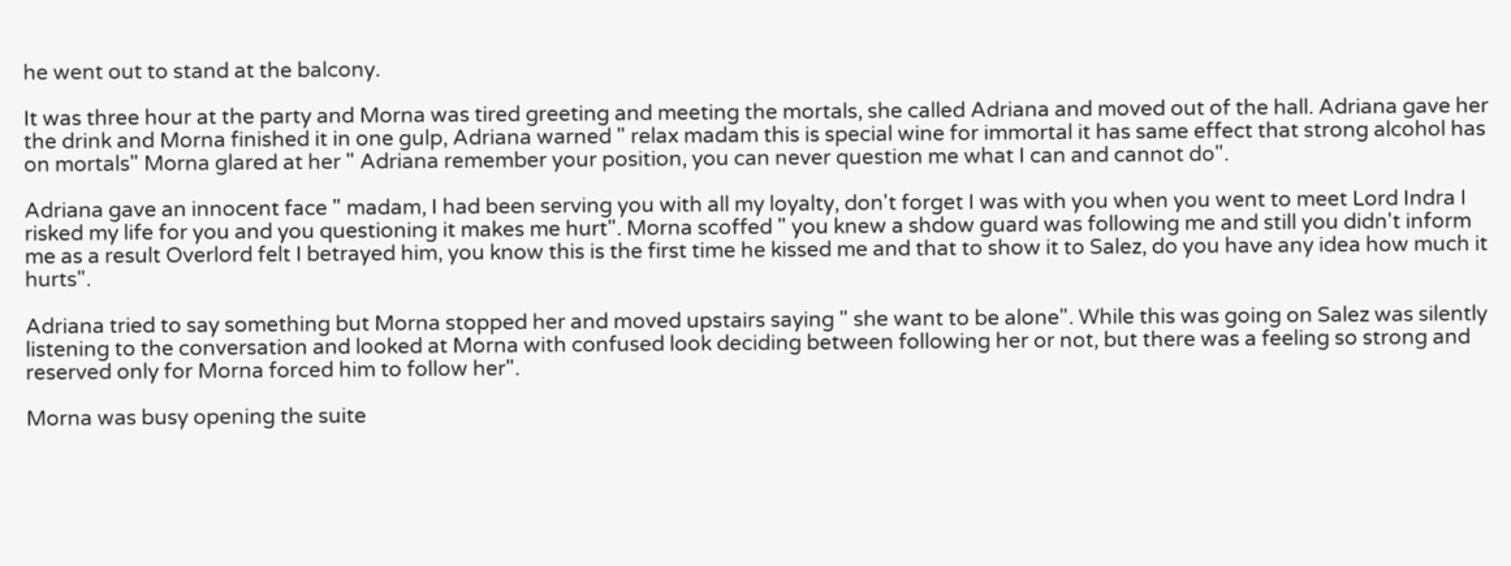he went out to stand at the balcony.

It was three hour at the party and Morna was tired greeting and meeting the mortals, she called Adriana and moved out of the hall. Adriana gave her the drink and Morna finished it in one gulp, Adriana warned " relax madam this is special wine for immortal it has same effect that strong alcohol has on mortals" Morna glared at her " Adriana remember your position, you can never question me what I can and cannot do".

Adriana gave an innocent face " madam, I had been serving you with all my loyalty, don't forget I was with you when you went to meet Lord Indra I risked my life for you and you questioning it makes me hurt". Morna scoffed " you knew a shdow guard was following me and still you didn't inform me as a result Overlord felt I betrayed him, you know this is the first time he kissed me and that to show it to Salez, do you have any idea how much it hurts".

Adriana tried to say something but Morna stopped her and moved upstairs saying " she want to be alone". While this was going on Salez was silently listening to the conversation and looked at Morna with confused look deciding between following her or not, but there was a feeling so strong and reserved only for Morna forced him to follow her".

Morna was busy opening the suite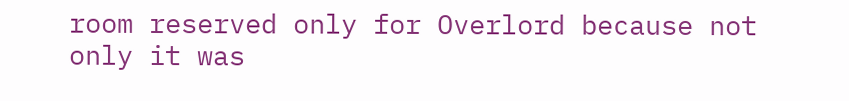room reserved only for Overlord because not only it was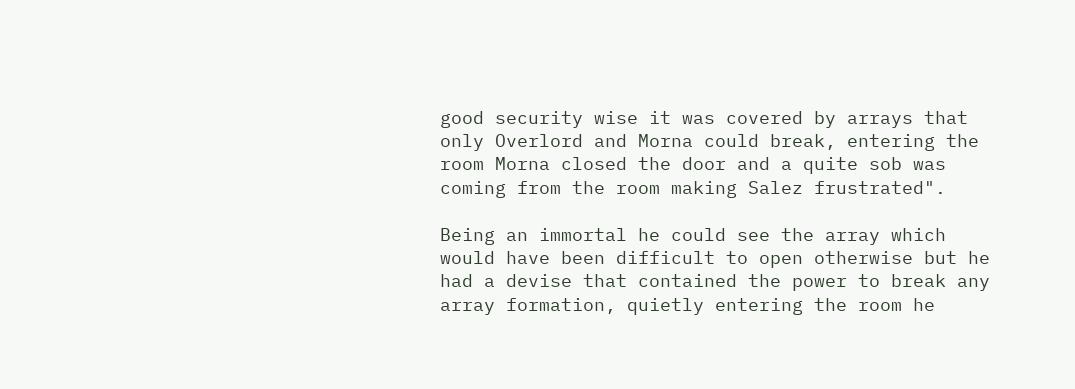good security wise it was covered by arrays that only Overlord and Morna could break, entering the room Morna closed the door and a quite sob was coming from the room making Salez frustrated".

Being an immortal he could see the array which would have been difficult to open otherwise but he had a devise that contained the power to break any array formation, quietly entering the room he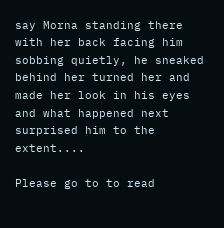say Morna standing there with her back facing him sobbing quietly, he sneaked behind her turned her and made her look in his eyes and what happened next surprised him to the extent....

Please go to to read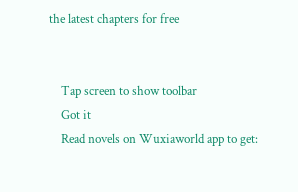the latest chapters for free


    Tap screen to show toolbar
    Got it
    Read novels on Wuxiaworld app to get: